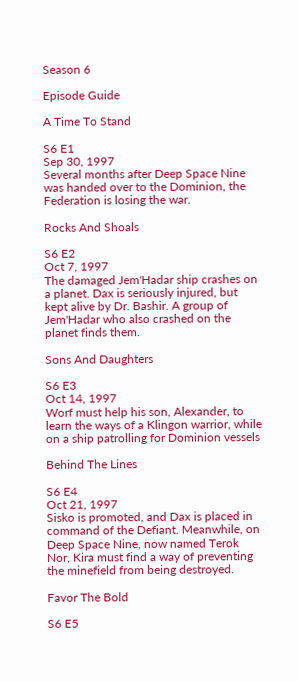Season 6

Episode Guide

A Time To Stand

S6 E1
Sep 30, 1997
Several months after Deep Space Nine was handed over to the Dominion, the Federation is losing the war.

Rocks And Shoals

S6 E2
Oct 7, 1997
The damaged Jem'Hadar ship crashes on a planet. Dax is seriously injured, but kept alive by Dr. Bashir. A group of Jem'Hadar who also crashed on the planet finds them.

Sons And Daughters

S6 E3
Oct 14, 1997
Worf must help his son, Alexander, to learn the ways of a Klingon warrior, while on a ship patrolling for Dominion vessels

Behind The Lines

S6 E4
Oct 21, 1997
Sisko is promoted, and Dax is placed in command of the Defiant. Meanwhile, on Deep Space Nine, now named Terok Nor, Kira must find a way of preventing the minefield from being destroyed.

Favor The Bold

S6 E5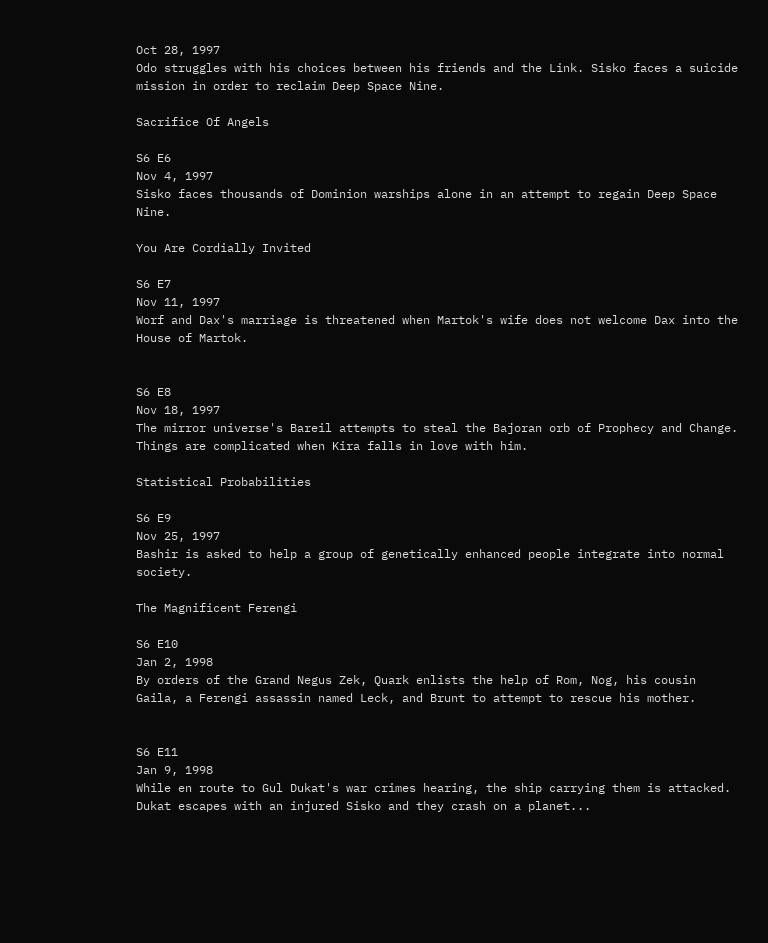Oct 28, 1997
Odo struggles with his choices between his friends and the Link. Sisko faces a suicide mission in order to reclaim Deep Space Nine.

Sacrifice Of Angels

S6 E6
Nov 4, 1997
Sisko faces thousands of Dominion warships alone in an attempt to regain Deep Space Nine.

You Are Cordially Invited

S6 E7
Nov 11, 1997
Worf and Dax's marriage is threatened when Martok's wife does not welcome Dax into the House of Martok.


S6 E8
Nov 18, 1997
The mirror universe's Bareil attempts to steal the Bajoran orb of Prophecy and Change. Things are complicated when Kira falls in love with him.

Statistical Probabilities

S6 E9
Nov 25, 1997
Bashir is asked to help a group of genetically enhanced people integrate into normal society.

The Magnificent Ferengi

S6 E10
Jan 2, 1998
By orders of the Grand Negus Zek, Quark enlists the help of Rom, Nog, his cousin Gaila, a Ferengi assassin named Leck, and Brunt to attempt to rescue his mother.


S6 E11
Jan 9, 1998
While en route to Gul Dukat's war crimes hearing, the ship carrying them is attacked. Dukat escapes with an injured Sisko and they crash on a planet...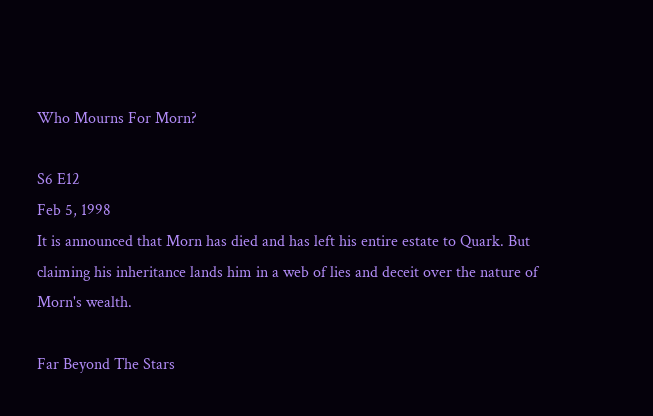Who Mourns For Morn?

S6 E12
Feb 5, 1998
It is announced that Morn has died and has left his entire estate to Quark. But claiming his inheritance lands him in a web of lies and deceit over the nature of Morn's wealth.

Far Beyond The Stars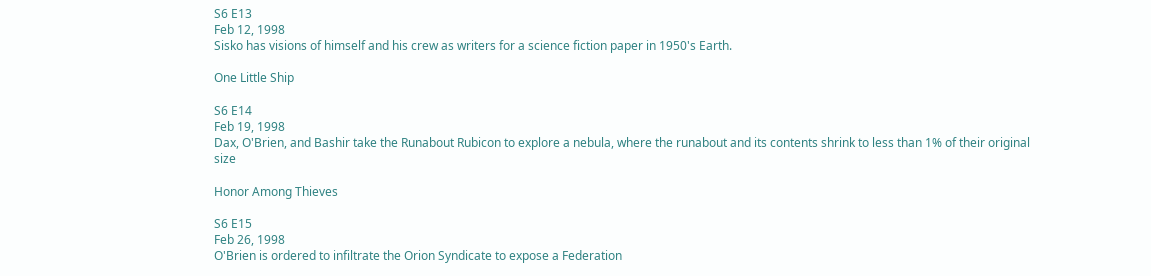S6 E13
Feb 12, 1998
Sisko has visions of himself and his crew as writers for a science fiction paper in 1950's Earth.

One Little Ship

S6 E14
Feb 19, 1998
Dax, O'Brien, and Bashir take the Runabout Rubicon to explore a nebula, where the runabout and its contents shrink to less than 1% of their original size

Honor Among Thieves

S6 E15
Feb 26, 1998
O'Brien is ordered to infiltrate the Orion Syndicate to expose a Federation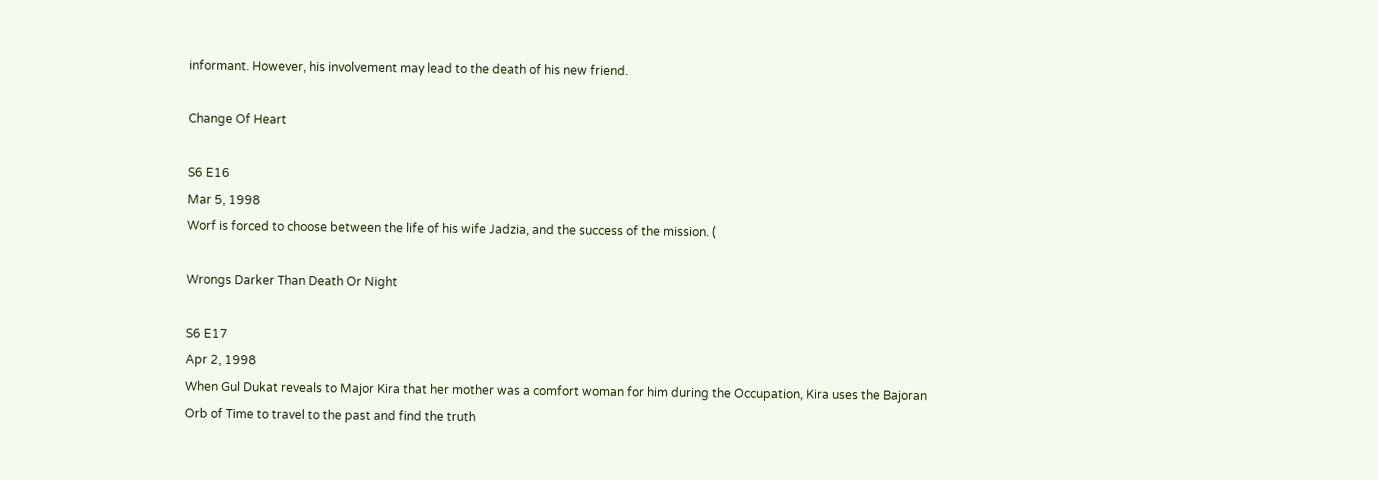informant. However, his involvement may lead to the death of his new friend.

Change Of Heart

S6 E16
Mar 5, 1998
Worf is forced to choose between the life of his wife Jadzia, and the success of the mission. (

Wrongs Darker Than Death Or Night

S6 E17
Apr 2, 1998
When Gul Dukat reveals to Major Kira that her mother was a comfort woman for him during the Occupation, Kira uses the Bajoran Orb of Time to travel to the past and find the truth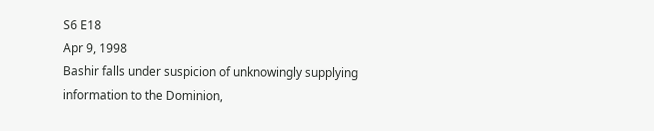S6 E18
Apr 9, 1998
Bashir falls under suspicion of unknowingly supplying information to the Dominion,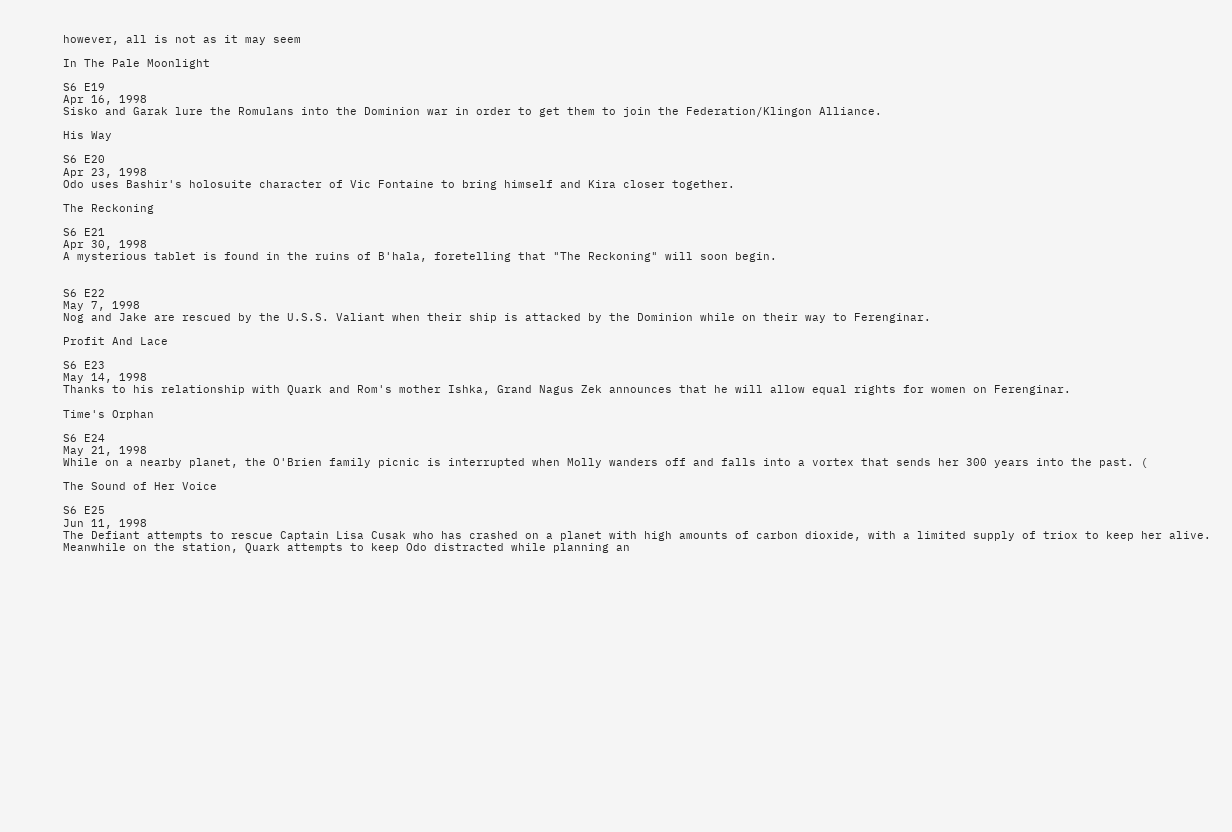however, all is not as it may seem

In The Pale Moonlight

S6 E19
Apr 16, 1998
Sisko and Garak lure the Romulans into the Dominion war in order to get them to join the Federation/Klingon Alliance.

His Way

S6 E20
Apr 23, 1998
Odo uses Bashir's holosuite character of Vic Fontaine to bring himself and Kira closer together.

The Reckoning

S6 E21
Apr 30, 1998
A mysterious tablet is found in the ruins of B'hala, foretelling that "The Reckoning" will soon begin.


S6 E22
May 7, 1998
Nog and Jake are rescued by the U.S.S. Valiant when their ship is attacked by the Dominion while on their way to Ferenginar.

Profit And Lace

S6 E23
May 14, 1998
Thanks to his relationship with Quark and Rom's mother Ishka, Grand Nagus Zek announces that he will allow equal rights for women on Ferenginar.

Time's Orphan

S6 E24
May 21, 1998
While on a nearby planet, the O'Brien family picnic is interrupted when Molly wanders off and falls into a vortex that sends her 300 years into the past. (

The Sound of Her Voice

S6 E25
Jun 11, 1998
The Defiant attempts to rescue Captain Lisa Cusak who has crashed on a planet with high amounts of carbon dioxide, with a limited supply of triox to keep her alive. Meanwhile on the station, Quark attempts to keep Odo distracted while planning an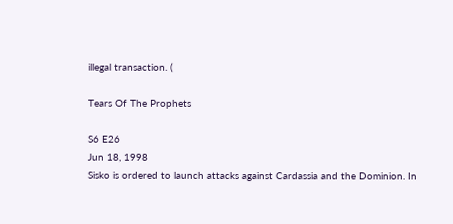illegal transaction. (

Tears Of The Prophets

S6 E26
Jun 18, 1998
Sisko is ordered to launch attacks against Cardassia and the Dominion. In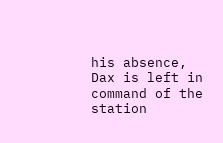his absence, Dax is left in command of the station